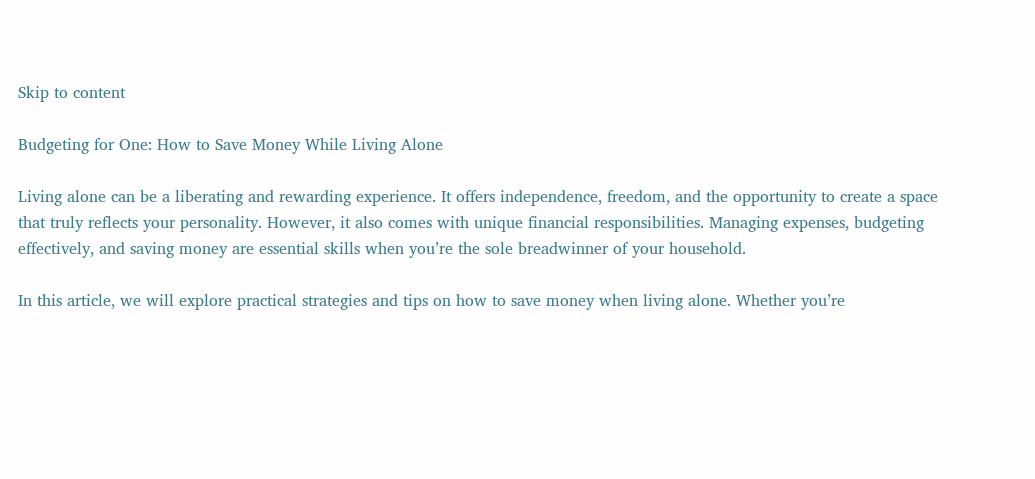Skip to content

Budgeting for One: How to Save Money While Living Alone

Living alone can be a liberating and rewarding experience. It offers independence, freedom, and the opportunity to create a space that truly reflects your personality. However, it also comes with unique financial responsibilities. Managing expenses, budgeting effectively, and saving money are essential skills when you’re the sole breadwinner of your household.

In this article, we will explore practical strategies and tips on how to save money when living alone. Whether you’re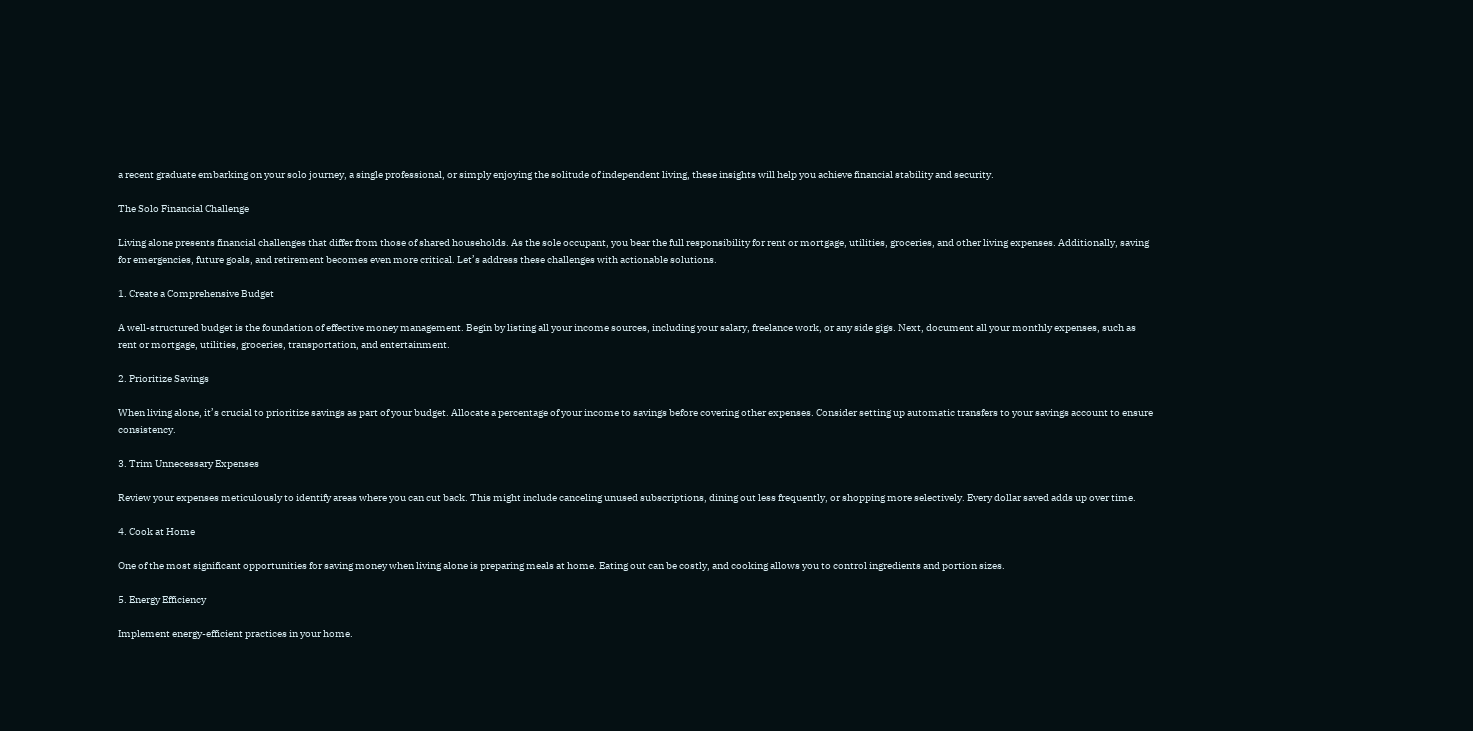a recent graduate embarking on your solo journey, a single professional, or simply enjoying the solitude of independent living, these insights will help you achieve financial stability and security.

The Solo Financial Challenge

Living alone presents financial challenges that differ from those of shared households. As the sole occupant, you bear the full responsibility for rent or mortgage, utilities, groceries, and other living expenses. Additionally, saving for emergencies, future goals, and retirement becomes even more critical. Let’s address these challenges with actionable solutions.

1. Create a Comprehensive Budget

A well-structured budget is the foundation of effective money management. Begin by listing all your income sources, including your salary, freelance work, or any side gigs. Next, document all your monthly expenses, such as rent or mortgage, utilities, groceries, transportation, and entertainment.

2. Prioritize Savings

When living alone, it’s crucial to prioritize savings as part of your budget. Allocate a percentage of your income to savings before covering other expenses. Consider setting up automatic transfers to your savings account to ensure consistency.

3. Trim Unnecessary Expenses

Review your expenses meticulously to identify areas where you can cut back. This might include canceling unused subscriptions, dining out less frequently, or shopping more selectively. Every dollar saved adds up over time.

4. Cook at Home

One of the most significant opportunities for saving money when living alone is preparing meals at home. Eating out can be costly, and cooking allows you to control ingredients and portion sizes.

5. Energy Efficiency

Implement energy-efficient practices in your home.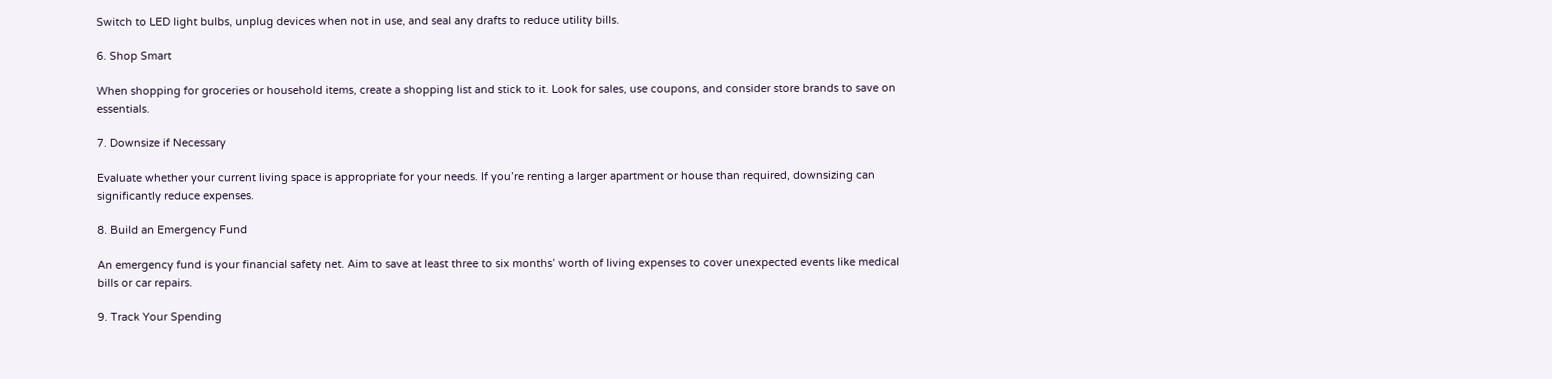Switch to LED light bulbs, unplug devices when not in use, and seal any drafts to reduce utility bills.

6. Shop Smart

When shopping for groceries or household items, create a shopping list and stick to it. Look for sales, use coupons, and consider store brands to save on essentials.

7. Downsize if Necessary

Evaluate whether your current living space is appropriate for your needs. If you’re renting a larger apartment or house than required, downsizing can significantly reduce expenses.

8. Build an Emergency Fund

An emergency fund is your financial safety net. Aim to save at least three to six months’ worth of living expenses to cover unexpected events like medical bills or car repairs.

9. Track Your Spending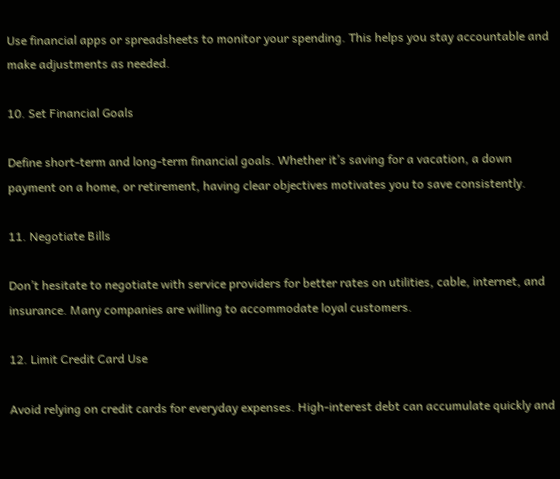Use financial apps or spreadsheets to monitor your spending. This helps you stay accountable and make adjustments as needed.

10. Set Financial Goals

Define short-term and long-term financial goals. Whether it’s saving for a vacation, a down payment on a home, or retirement, having clear objectives motivates you to save consistently.

11. Negotiate Bills

Don’t hesitate to negotiate with service providers for better rates on utilities, cable, internet, and insurance. Many companies are willing to accommodate loyal customers.

12. Limit Credit Card Use

Avoid relying on credit cards for everyday expenses. High-interest debt can accumulate quickly and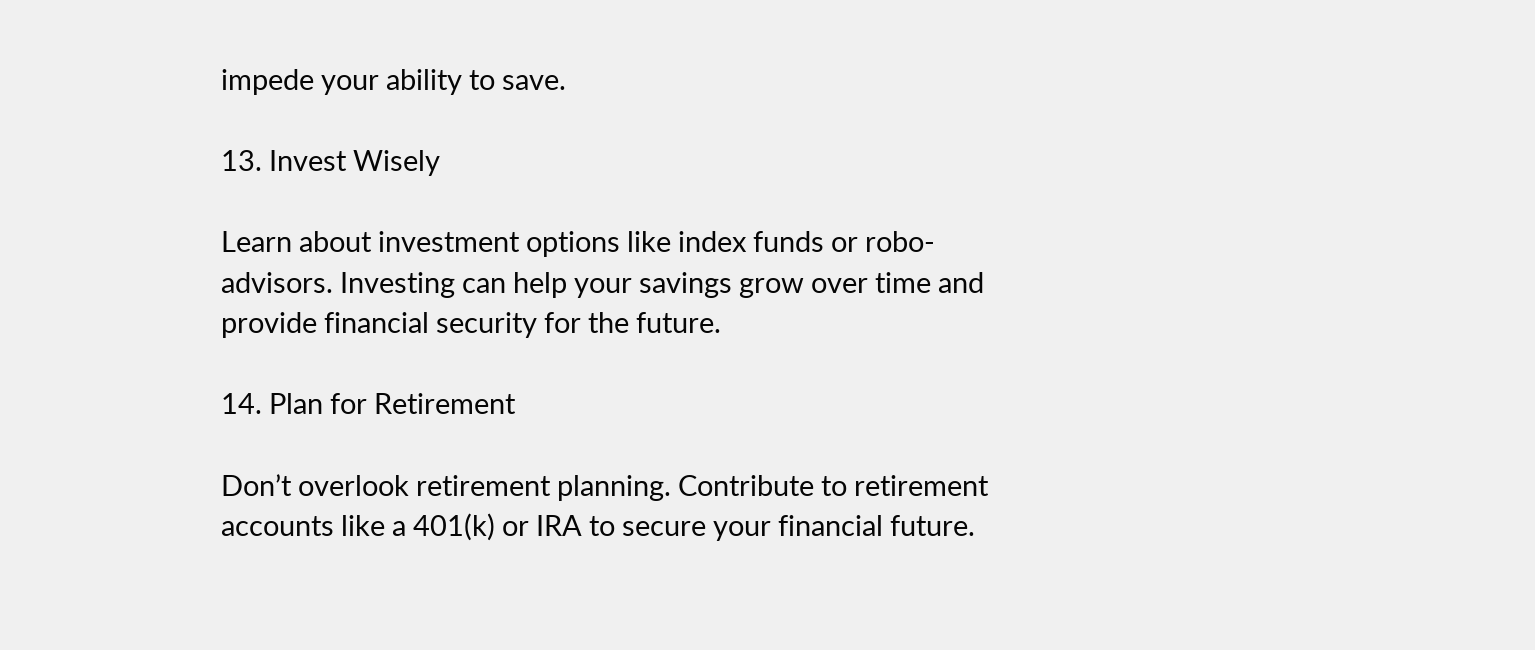impede your ability to save.

13. Invest Wisely

Learn about investment options like index funds or robo-advisors. Investing can help your savings grow over time and provide financial security for the future.

14. Plan for Retirement

Don’t overlook retirement planning. Contribute to retirement accounts like a 401(k) or IRA to secure your financial future.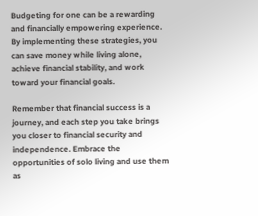Budgeting for one can be a rewarding and financially empowering experience. By implementing these strategies, you can save money while living alone, achieve financial stability, and work toward your financial goals.

Remember that financial success is a journey, and each step you take brings you closer to financial security and independence. Embrace the opportunities of solo living and use them as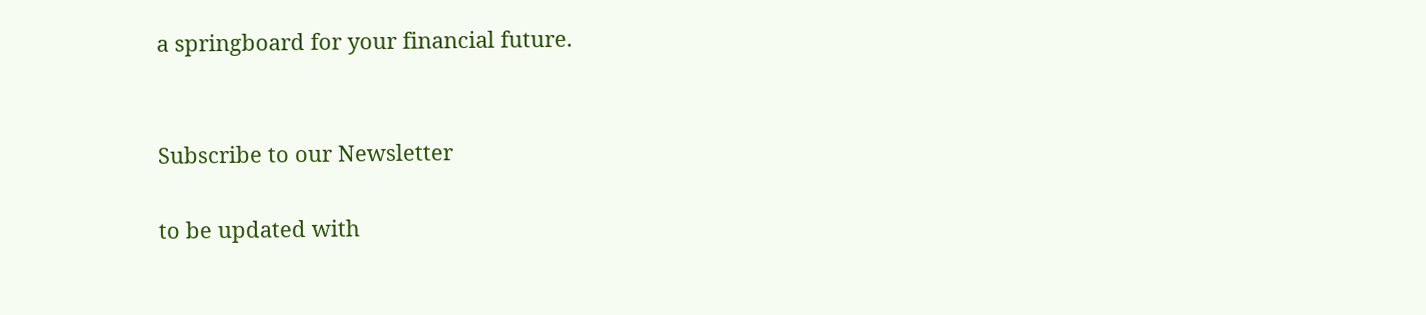a springboard for your financial future.


Subscribe to our Newsletter

to be updated with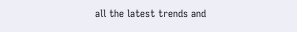all the latest trends and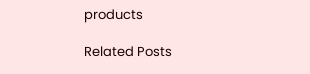products

Related Posts